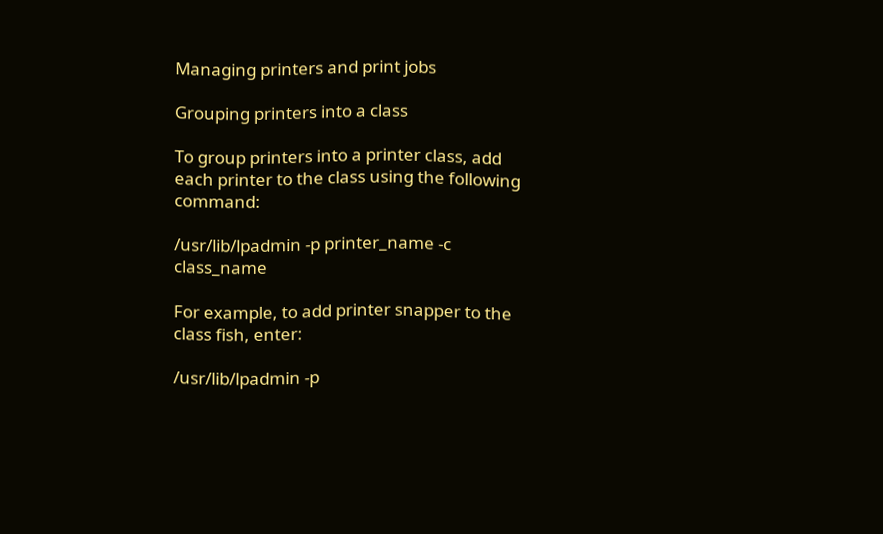Managing printers and print jobs

Grouping printers into a class

To group printers into a printer class, add each printer to the class using the following command:

/usr/lib/lpadmin -p printer_name -c class_name

For example, to add printer snapper to the class fish, enter:

/usr/lib/lpadmin -p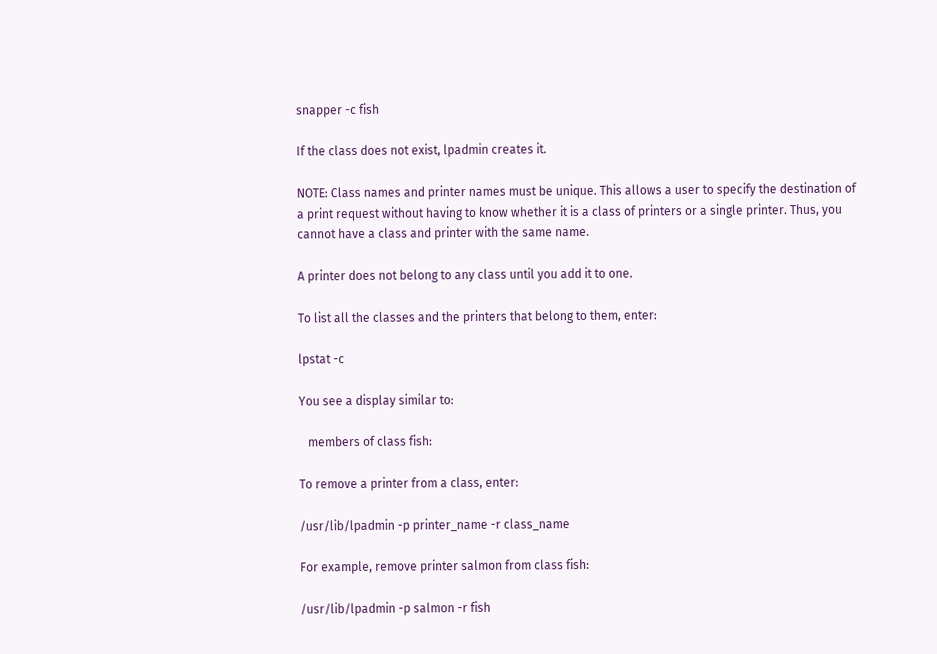snapper -c fish

If the class does not exist, lpadmin creates it.

NOTE: Class names and printer names must be unique. This allows a user to specify the destination of a print request without having to know whether it is a class of printers or a single printer. Thus, you cannot have a class and printer with the same name.

A printer does not belong to any class until you add it to one.

To list all the classes and the printers that belong to them, enter:

lpstat -c

You see a display similar to:

   members of class fish:

To remove a printer from a class, enter:

/usr/lib/lpadmin -p printer_name -r class_name

For example, remove printer salmon from class fish:

/usr/lib/lpadmin -p salmon -r fish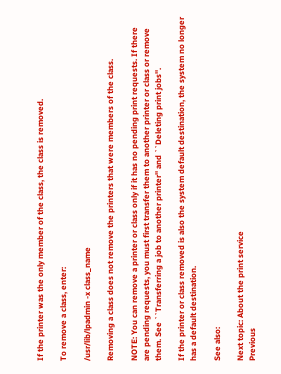If the printer was the only member of the class, the class is removed.

To remove a class, enter:

/usr/lib/lpadmin -x class_name

Removing a class does not remove the printers that were members of the class.

NOTE: You can remove a printer or class only if it has no pending print requests. If there are pending requests, you must first transfer them to another printer or class or remove them. See ``Transferring a job to another printer'' and ``Deleting print jobs''.

If the printer or class removed is also the system default destination, the system no longer has a default destination.

See also:

Next topic: About the print service
Previous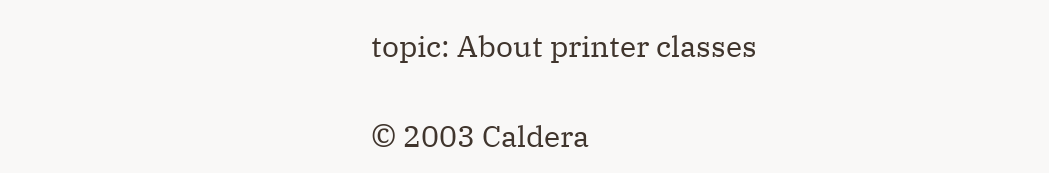topic: About printer classes

© 2003 Caldera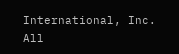International, Inc. All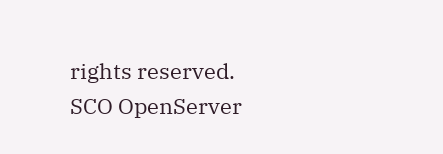rights reserved.
SCO OpenServer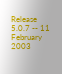Release 5.0.7 -- 11 February 2003